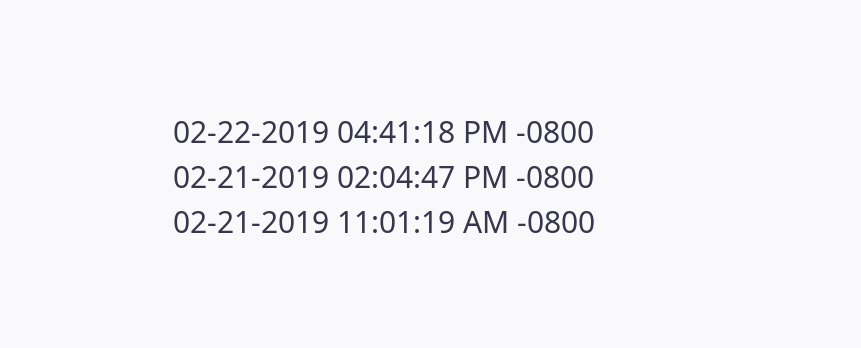02-22-2019 04:41:18 PM -0800
02-21-2019 02:04:47 PM -0800
02-21-2019 11:01:19 AM -0800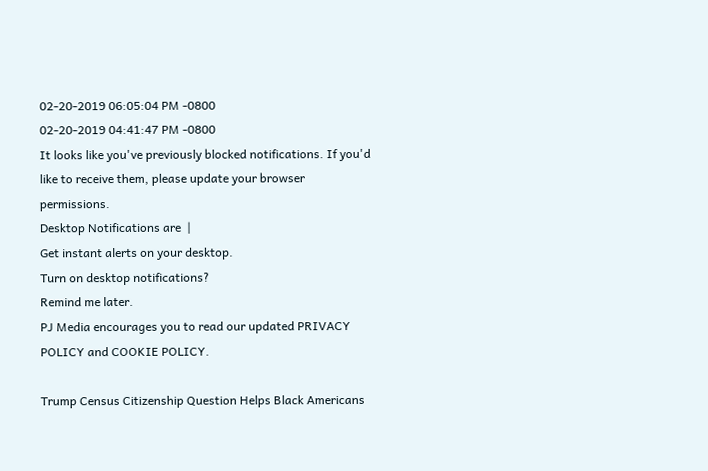02-20-2019 06:05:04 PM -0800
02-20-2019 04:41:47 PM -0800
It looks like you've previously blocked notifications. If you'd like to receive them, please update your browser permissions.
Desktop Notifications are  |
Get instant alerts on your desktop.
Turn on desktop notifications?
Remind me later.
PJ Media encourages you to read our updated PRIVACY POLICY and COOKIE POLICY.

Trump Census Citizenship Question Helps Black Americans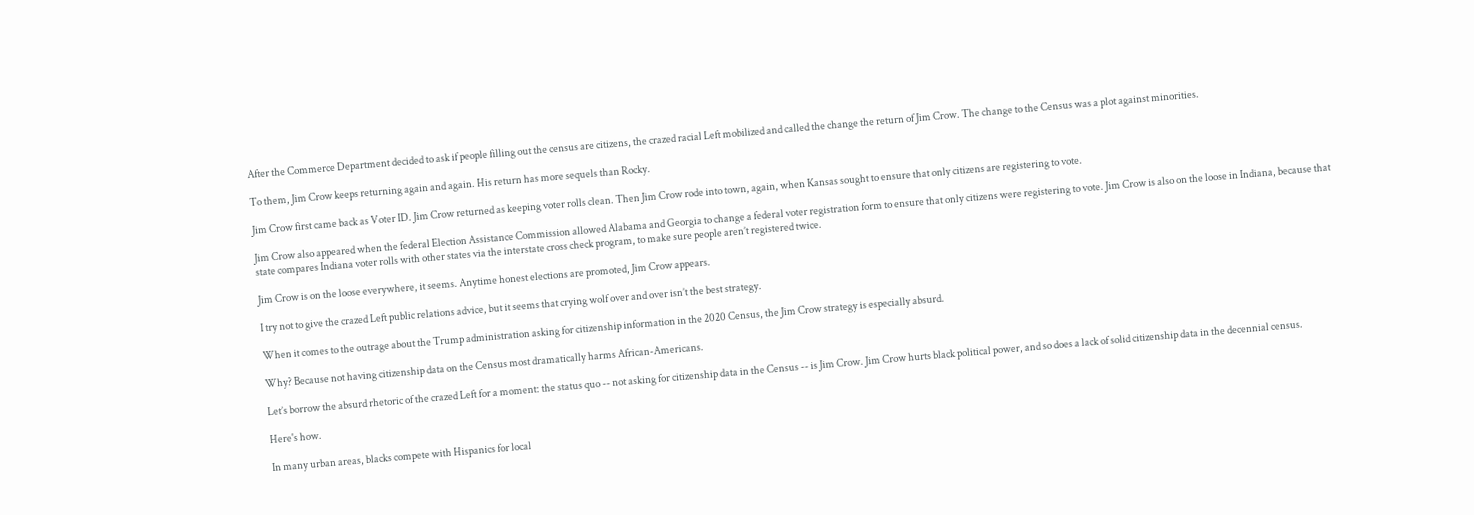After the Commerce Department decided to ask if people filling out the census are citizens, the crazed racial Left mobilized and called the change the return of Jim Crow. The change to the Census was a plot against minorities.

To them, Jim Crow keeps returning again and again. His return has more sequels than Rocky.

Jim Crow first came back as Voter ID. Jim Crow returned as keeping voter rolls clean. Then Jim Crow rode into town, again, when Kansas sought to ensure that only citizens are registering to vote.

Jim Crow also appeared when the federal Election Assistance Commission allowed Alabama and Georgia to change a federal voter registration form to ensure that only citizens were registering to vote. Jim Crow is also on the loose in Indiana, because that state compares Indiana voter rolls with other states via the interstate cross check program, to make sure people aren’t registered twice.

Jim Crow is on the loose everywhere, it seems. Anytime honest elections are promoted, Jim Crow appears.

I try not to give the crazed Left public relations advice, but it seems that crying wolf over and over isn’t the best strategy.

When it comes to the outrage about the Trump administration asking for citizenship information in the 2020 Census, the Jim Crow strategy is especially absurd.

Why? Because not having citizenship data on the Census most dramatically harms African-Americans.

Let’s borrow the absurd rhetoric of the crazed Left for a moment: the status quo -- not asking for citizenship data in the Census -- is Jim Crow. Jim Crow hurts black political power, and so does a lack of solid citizenship data in the decennial census.

Here's how.

In many urban areas, blacks compete with Hispanics for local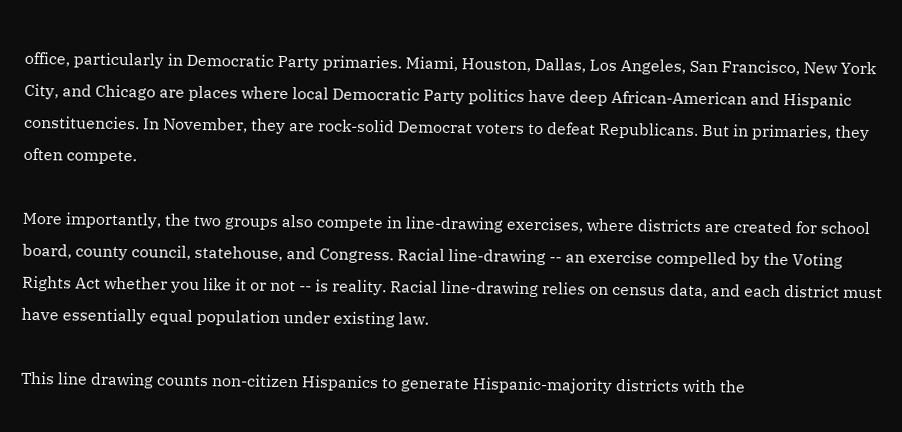office, particularly in Democratic Party primaries. Miami, Houston, Dallas, Los Angeles, San Francisco, New York City, and Chicago are places where local Democratic Party politics have deep African-American and Hispanic constituencies. In November, they are rock-solid Democrat voters to defeat Republicans. But in primaries, they often compete.

More importantly, the two groups also compete in line-drawing exercises, where districts are created for school board, county council, statehouse, and Congress. Racial line-drawing -- an exercise compelled by the Voting Rights Act whether you like it or not -- is reality. Racial line-drawing relies on census data, and each district must have essentially equal population under existing law.

This line drawing counts non-citizen Hispanics to generate Hispanic-majority districts with the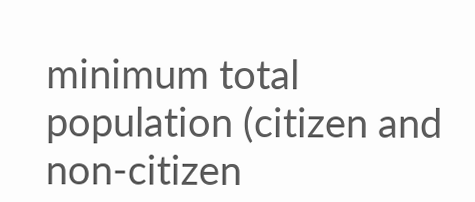minimum total population (citizen and non-citizen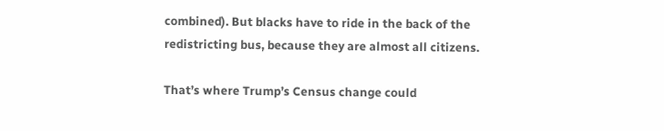combined). But blacks have to ride in the back of the redistricting bus, because they are almost all citizens.

That’s where Trump’s Census change could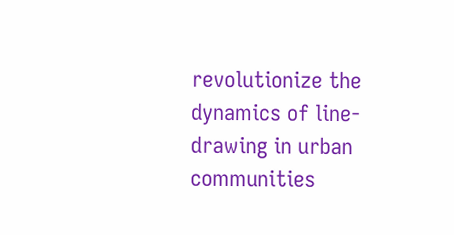revolutionize the dynamics of line-drawing in urban communities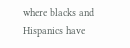where blacks and Hispanics have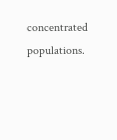concentrated populations.